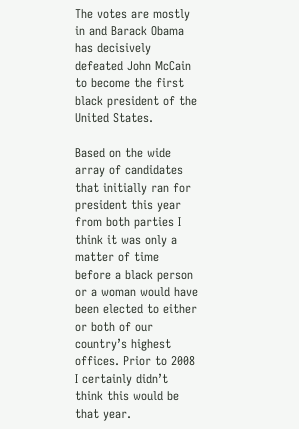The votes are mostly in and Barack Obama has decisively defeated John McCain to become the first black president of the United States.

Based on the wide array of candidates that initially ran for president this year from both parties I think it was only a matter of time before a black person or a woman would have been elected to either or both of our country’s highest offices. Prior to 2008 I certainly didn’t think this would be that year.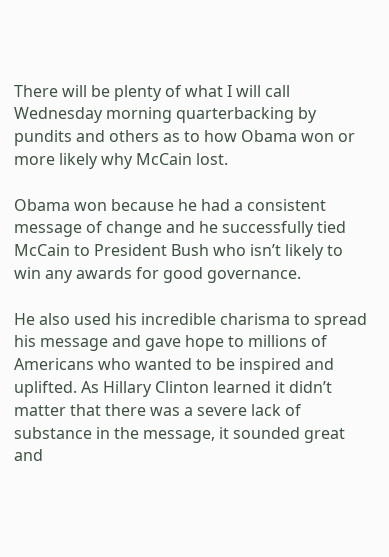There will be plenty of what I will call Wednesday morning quarterbacking by pundits and others as to how Obama won or more likely why McCain lost.

Obama won because he had a consistent message of change and he successfully tied McCain to President Bush who isn’t likely to win any awards for good governance.

He also used his incredible charisma to spread his message and gave hope to millions of Americans who wanted to be inspired and uplifted. As Hillary Clinton learned it didn’t matter that there was a severe lack of substance in the message, it sounded great and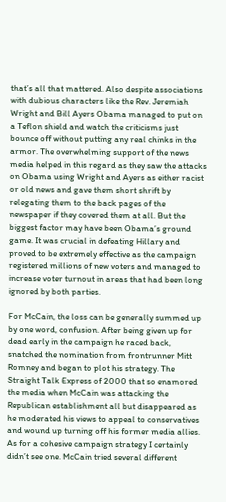that’s all that mattered. Also despite associations with dubious characters like the Rev. Jeremiah Wright and Bill Ayers Obama managed to put on a Teflon shield and watch the criticisms just bounce off without putting any real chinks in the armor. The overwhelming support of the news media helped in this regard as they saw the attacks on Obama using Wright and Ayers as either racist or old news and gave them short shrift by relegating them to the back pages of the newspaper if they covered them at all. But the biggest factor may have been Obama’s ground game. It was crucial in defeating Hillary and proved to be extremely effective as the campaign registered millions of new voters and managed to increase voter turnout in areas that had been long ignored by both parties.

For McCain, the loss can be generally summed up by one word, confusion. After being given up for dead early in the campaign he raced back, snatched the nomination from frontrunner Mitt Romney and began to plot his strategy. The Straight Talk Express of 2000 that so enamored the media when McCain was attacking the Republican establishment all but disappeared as he moderated his views to appeal to conservatives and wound up turning off his former media allies. As for a cohesive campaign strategy I certainly didn’t see one. McCain tried several different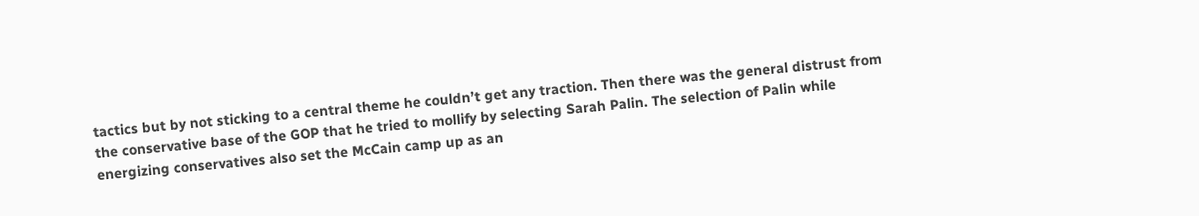tactics but by not sticking to a central theme he couldn’t get any traction. Then there was the general distrust from the conservative base of the GOP that he tried to mollify by selecting Sarah Palin. The selection of Palin while energizing conservatives also set the McCain camp up as an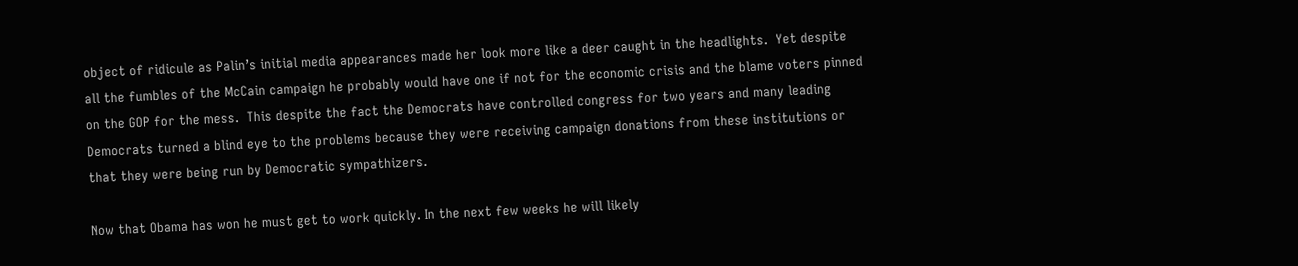object of ridicule as Palin’s initial media appearances made her look more like a deer caught in the headlights.  Yet despite all the fumbles of the McCain campaign he probably would have one if not for the economic crisis and the blame voters pinned on the GOP for the mess.  This despite the fact the Democrats have controlled congress for two years and many leading Democrats turned a blind eye to the problems because they were receiving campaign donations from these institutions or that they were being run by Democratic sympathizers.

Now that Obama has won he must get to work quickly. In the next few weeks he will likely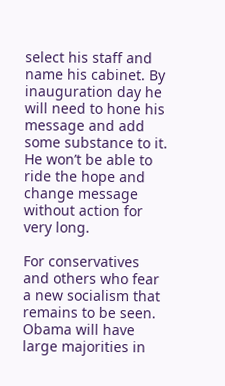select his staff and name his cabinet. By inauguration day he will need to hone his message and add some substance to it. He won’t be able to ride the hope and change message without action for very long.

For conservatives and others who fear a new socialism that remains to be seen. Obama will have large majorities in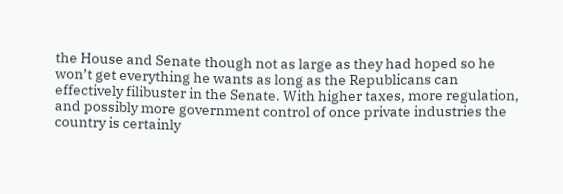the House and Senate though not as large as they had hoped so he won’t get everything he wants as long as the Republicans can effectively filibuster in the Senate. With higher taxes, more regulation, and possibly more government control of once private industries the country is certainly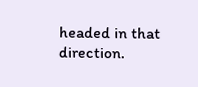headed in that direction.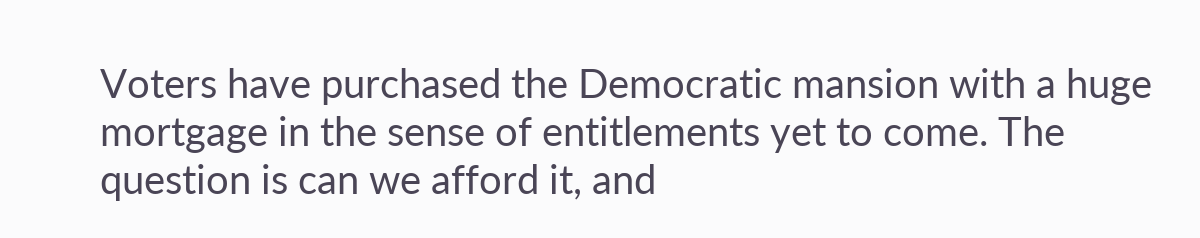Voters have purchased the Democratic mansion with a huge mortgage in the sense of entitlements yet to come. The question is can we afford it, and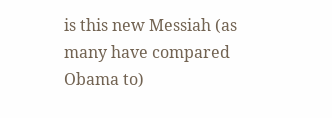is this new Messiah (as many have compared Obama to)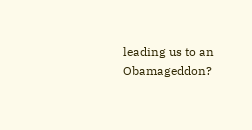leading us to an Obamageddon?